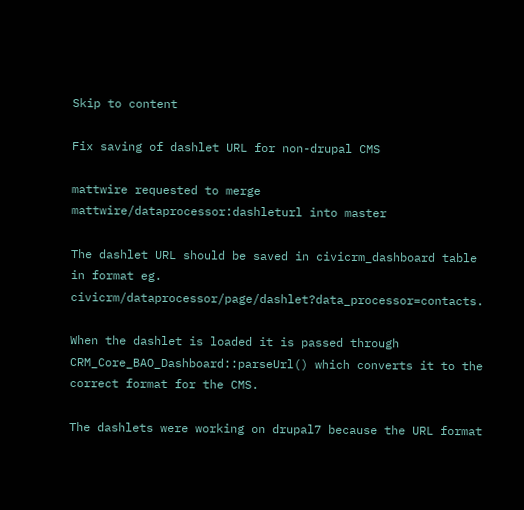Skip to content

Fix saving of dashlet URL for non-drupal CMS

mattwire requested to merge mattwire/dataprocessor:dashleturl into master

The dashlet URL should be saved in civicrm_dashboard table in format eg. civicrm/dataprocessor/page/dashlet?data_processor=contacts.

When the dashlet is loaded it is passed through CRM_Core_BAO_Dashboard::parseUrl() which converts it to the correct format for the CMS.

The dashlets were working on drupal7 because the URL format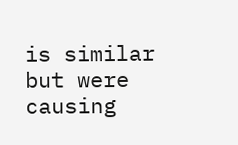is similar but were causing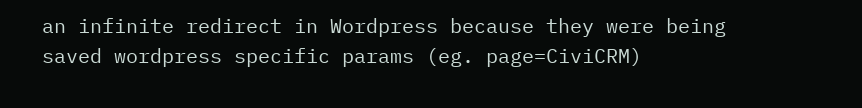an infinite redirect in Wordpress because they were being saved wordpress specific params (eg. page=CiviCRM)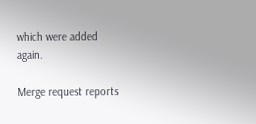which were added again.

Merge request reports